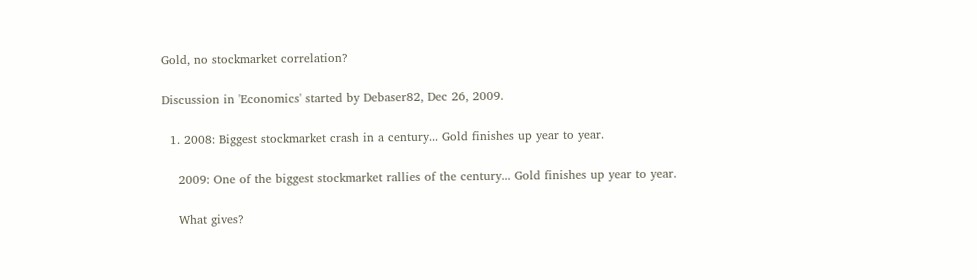Gold, no stockmarket correlation?

Discussion in 'Economics' started by Debaser82, Dec 26, 2009.

  1. 2008: Biggest stockmarket crash in a century... Gold finishes up year to year.

    2009: One of the biggest stockmarket rallies of the century... Gold finishes up year to year.

    What gives?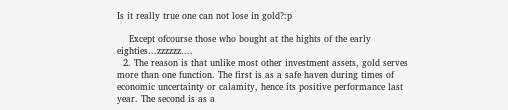Is it really true one can not lose in gold?:p

    Except ofcourse those who bought at the hights of the early eighties...zzzzzz....
  2. The reason is that unlike most other investment assets, gold serves more than one function. The first is as a safe haven during times of economic uncertainty or calamity, hence its positive performance last year. The second is as a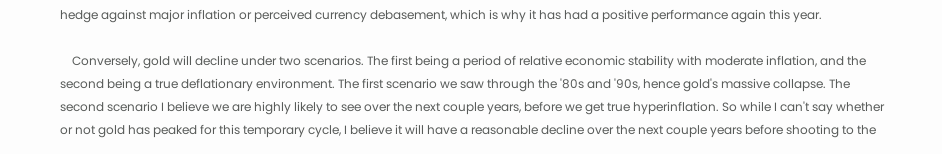hedge against major inflation or perceived currency debasement, which is why it has had a positive performance again this year.

    Conversely, gold will decline under two scenarios. The first being a period of relative economic stability with moderate inflation, and the second being a true deflationary environment. The first scenario we saw through the '80s and '90s, hence gold's massive collapse. The second scenario I believe we are highly likely to see over the next couple years, before we get true hyperinflation. So while I can't say whether or not gold has peaked for this temporary cycle, I believe it will have a reasonable decline over the next couple years before shooting to the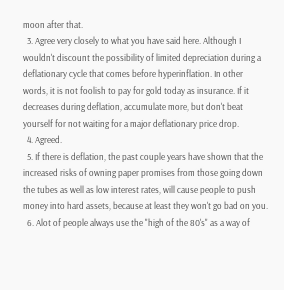moon after that.
  3. Agree very closely to what you have said here. Although I wouldn't discount the possibility of limited depreciation during a deflationary cycle that comes before hyperinflation. In other words, it is not foolish to pay for gold today as insurance. If it decreases during deflation, accumulate more, but don't beat yourself for not waiting for a major deflationary price drop.
  4. Agreed.
  5. If there is deflation, the past couple years have shown that the increased risks of owning paper promises from those going down the tubes as well as low interest rates, will cause people to push money into hard assets, because at least they won't go bad on you.
  6. Alot of people always use the "high of the 80's" as a way of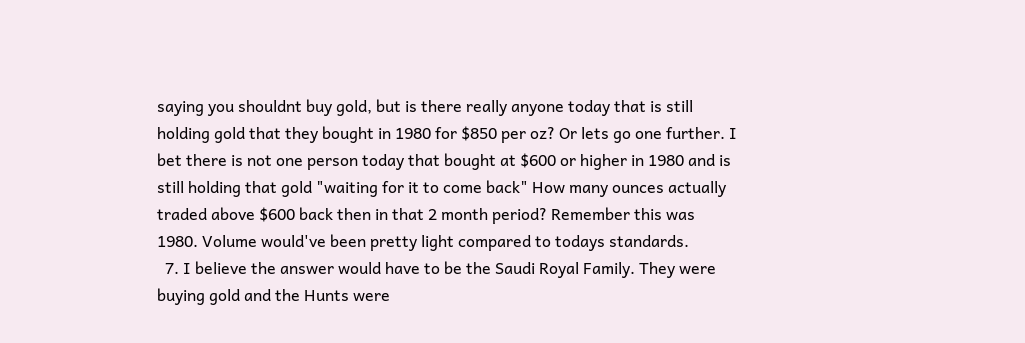saying you shouldnt buy gold, but is there really anyone today that is still holding gold that they bought in 1980 for $850 per oz? Or lets go one further. I bet there is not one person today that bought at $600 or higher in 1980 and is still holding that gold "waiting for it to come back" How many ounces actually traded above $600 back then in that 2 month period? Remember this was 1980. Volume would've been pretty light compared to todays standards.
  7. I believe the answer would have to be the Saudi Royal Family. They were buying gold and the Hunts were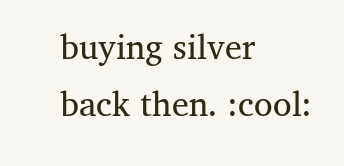buying silver back then. :cool: